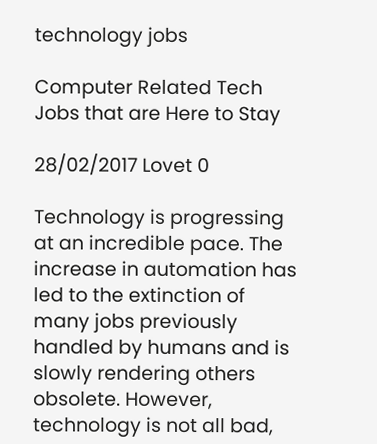technology jobs

Computer Related Tech Jobs that are Here to Stay

28/02/2017 Lovet 0

Technology is progressing at an incredible pace. The increase in automation has led to the extinction of many jobs previously handled by humans and is slowly rendering others obsolete. However, technology is not all bad,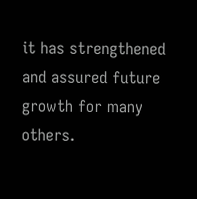it has strengthened and assured future growth for many others.